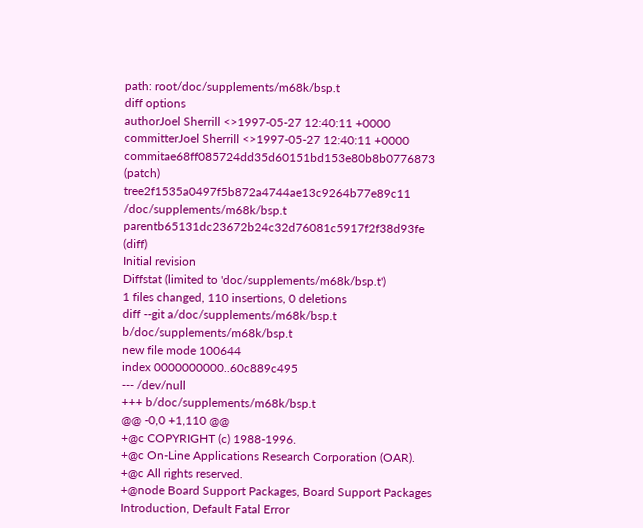path: root/doc/supplements/m68k/bsp.t
diff options
authorJoel Sherrill <>1997-05-27 12:40:11 +0000
committerJoel Sherrill <>1997-05-27 12:40:11 +0000
commitae68ff085724dd35d60151bd153e80b8b0776873 (patch)
tree2f1535a0497f5b872a4744ae13c9264b77e89c11 /doc/supplements/m68k/bsp.t
parentb65131dc23672b24c32d76081c5917f2f38d93fe (diff)
Initial revision
Diffstat (limited to 'doc/supplements/m68k/bsp.t')
1 files changed, 110 insertions, 0 deletions
diff --git a/doc/supplements/m68k/bsp.t b/doc/supplements/m68k/bsp.t
new file mode 100644
index 0000000000..60c889c495
--- /dev/null
+++ b/doc/supplements/m68k/bsp.t
@@ -0,0 +1,110 @@
+@c COPYRIGHT (c) 1988-1996.
+@c On-Line Applications Research Corporation (OAR).
+@c All rights reserved.
+@node Board Support Packages, Board Support Packages Introduction, Default Fatal Error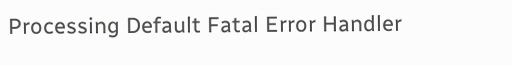Processing Default Fatal Error Handler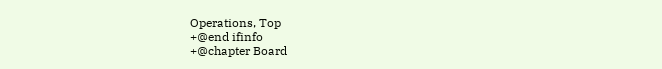Operations, Top
+@end ifinfo
+@chapter Board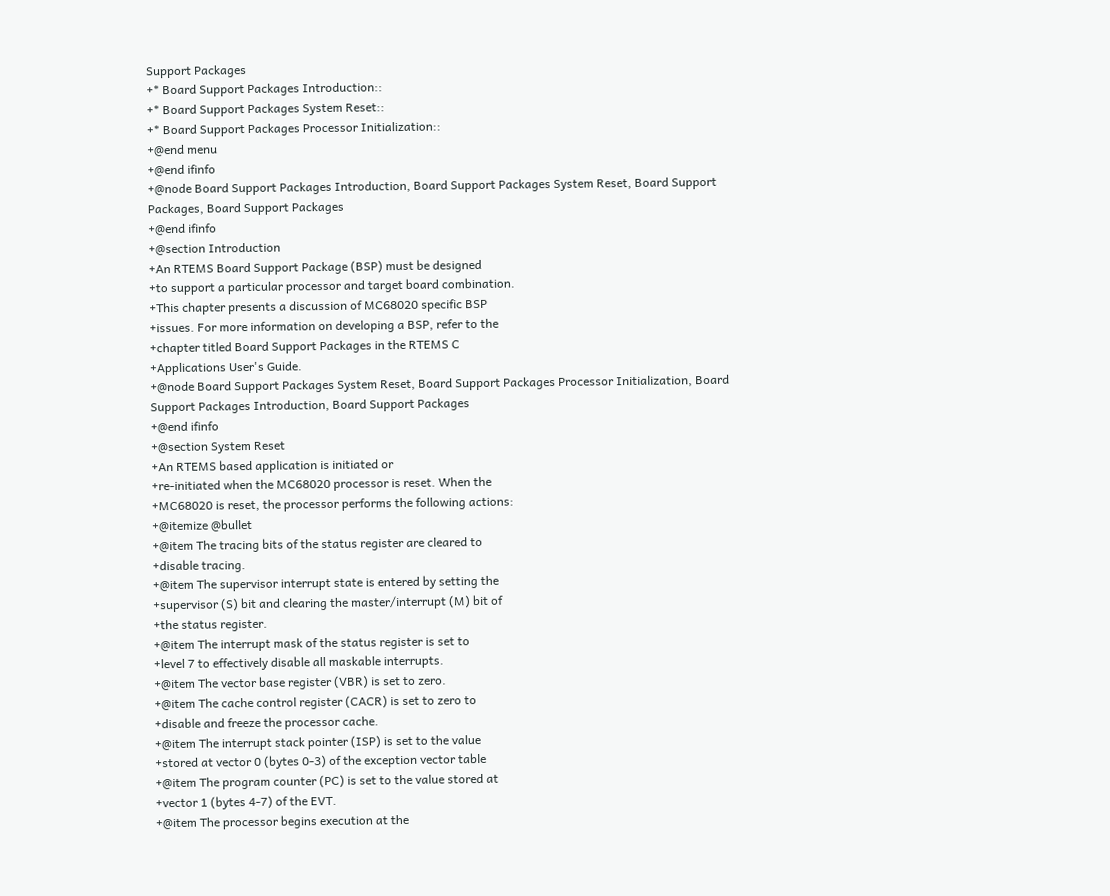Support Packages
+* Board Support Packages Introduction::
+* Board Support Packages System Reset::
+* Board Support Packages Processor Initialization::
+@end menu
+@end ifinfo
+@node Board Support Packages Introduction, Board Support Packages System Reset, Board Support Packages, Board Support Packages
+@end ifinfo
+@section Introduction
+An RTEMS Board Support Package (BSP) must be designed
+to support a particular processor and target board combination.
+This chapter presents a discussion of MC68020 specific BSP
+issues. For more information on developing a BSP, refer to the
+chapter titled Board Support Packages in the RTEMS C
+Applications User's Guide.
+@node Board Support Packages System Reset, Board Support Packages Processor Initialization, Board Support Packages Introduction, Board Support Packages
+@end ifinfo
+@section System Reset
+An RTEMS based application is initiated or
+re-initiated when the MC68020 processor is reset. When the
+MC68020 is reset, the processor performs the following actions:
+@itemize @bullet
+@item The tracing bits of the status register are cleared to
+disable tracing.
+@item The supervisor interrupt state is entered by setting the
+supervisor (S) bit and clearing the master/interrupt (M) bit of
+the status register.
+@item The interrupt mask of the status register is set to
+level 7 to effectively disable all maskable interrupts.
+@item The vector base register (VBR) is set to zero.
+@item The cache control register (CACR) is set to zero to
+disable and freeze the processor cache.
+@item The interrupt stack pointer (ISP) is set to the value
+stored at vector 0 (bytes 0-3) of the exception vector table
+@item The program counter (PC) is set to the value stored at
+vector 1 (bytes 4-7) of the EVT.
+@item The processor begins execution at the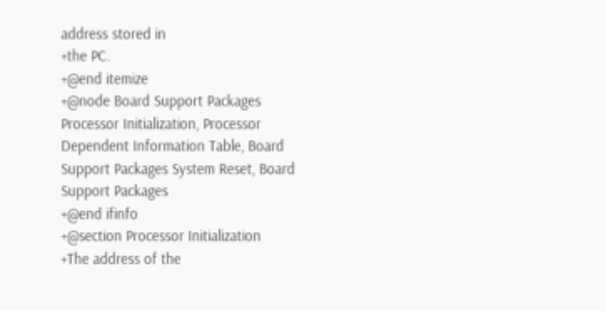address stored in
+the PC.
+@end itemize
+@node Board Support Packages Processor Initialization, Processor Dependent Information Table, Board Support Packages System Reset, Board Support Packages
+@end ifinfo
+@section Processor Initialization
+The address of the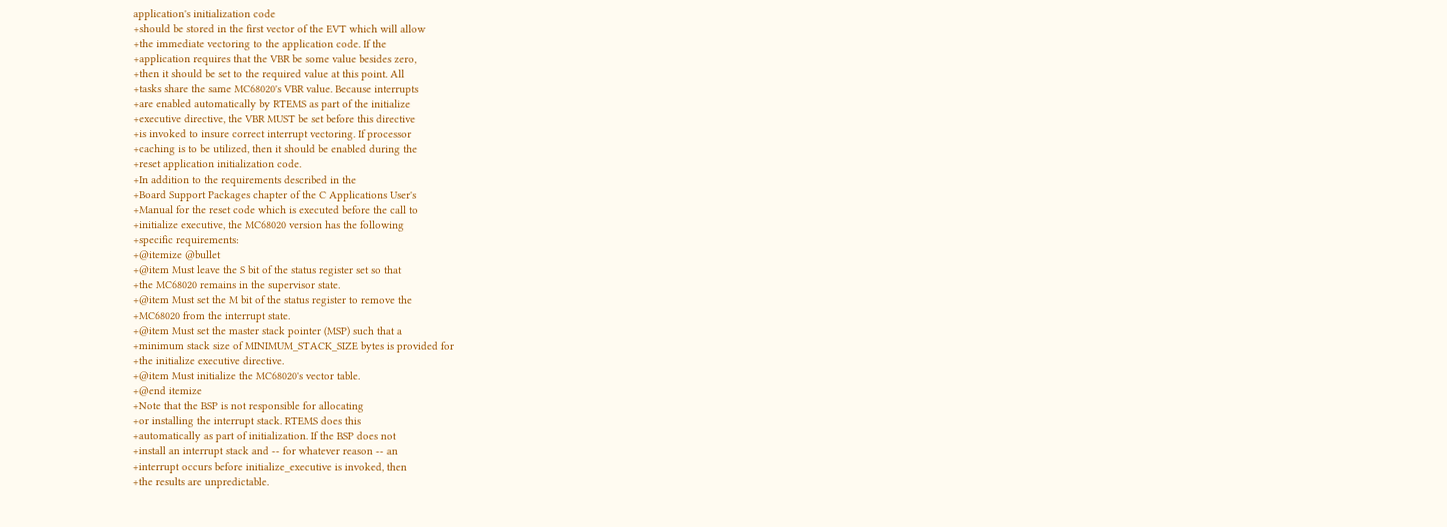application's initialization code
+should be stored in the first vector of the EVT which will allow
+the immediate vectoring to the application code. If the
+application requires that the VBR be some value besides zero,
+then it should be set to the required value at this point. All
+tasks share the same MC68020's VBR value. Because interrupts
+are enabled automatically by RTEMS as part of the initialize
+executive directive, the VBR MUST be set before this directive
+is invoked to insure correct interrupt vectoring. If processor
+caching is to be utilized, then it should be enabled during the
+reset application initialization code.
+In addition to the requirements described in the
+Board Support Packages chapter of the C Applications User's
+Manual for the reset code which is executed before the call to
+initialize executive, the MC68020 version has the following
+specific requirements:
+@itemize @bullet
+@item Must leave the S bit of the status register set so that
+the MC68020 remains in the supervisor state.
+@item Must set the M bit of the status register to remove the
+MC68020 from the interrupt state.
+@item Must set the master stack pointer (MSP) such that a
+minimum stack size of MINIMUM_STACK_SIZE bytes is provided for
+the initialize executive directive.
+@item Must initialize the MC68020's vector table.
+@end itemize
+Note that the BSP is not responsible for allocating
+or installing the interrupt stack. RTEMS does this
+automatically as part of initialization. If the BSP does not
+install an interrupt stack and -- for whatever reason -- an
+interrupt occurs before initialize_executive is invoked, then
+the results are unpredictable.